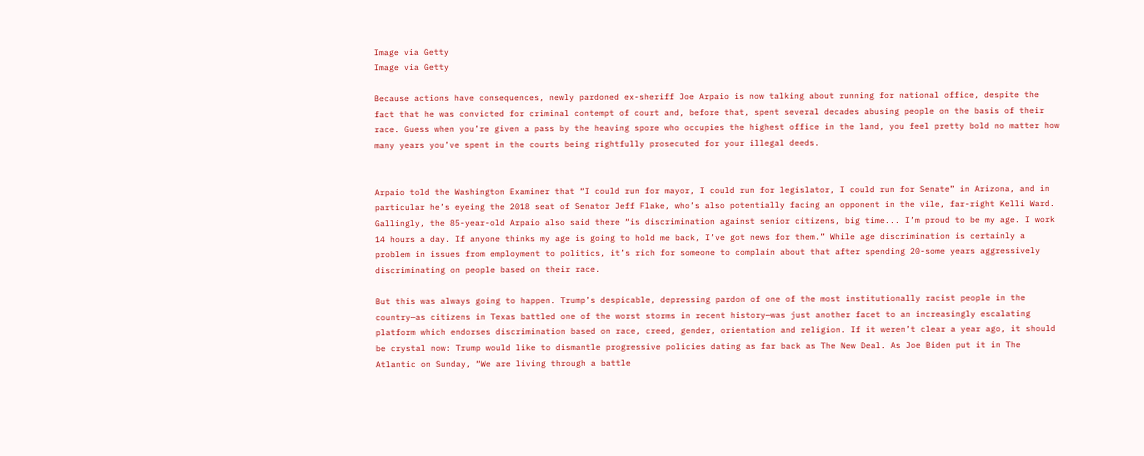Image via Getty
Image via Getty

Because actions have consequences, newly pardoned ex-sheriff Joe Arpaio is now talking about running for national office, despite the fact that he was convicted for criminal contempt of court and, before that, spent several decades abusing people on the basis of their race. Guess when you’re given a pass by the heaving spore who occupies the highest office in the land, you feel pretty bold no matter how many years you’ve spent in the courts being rightfully prosecuted for your illegal deeds.


Arpaio told the Washington Examiner that “I could run for mayor, I could run for legislator, I could run for Senate” in Arizona, and in particular he’s eyeing the 2018 seat of Senator Jeff Flake, who’s also potentially facing an opponent in the vile, far-right Kelli Ward. Gallingly, the 85-year-old Arpaio also said there “is discrimination against senior citizens, big time... I’m proud to be my age. I work 14 hours a day. If anyone thinks my age is going to hold me back, I’ve got news for them.” While age discrimination is certainly a problem in issues from employment to politics, it’s rich for someone to complain about that after spending 20-some years aggressively discriminating on people based on their race.

But this was always going to happen. Trump’s despicable, depressing pardon of one of the most institutionally racist people in the country—as citizens in Texas battled one of the worst storms in recent history—was just another facet to an increasingly escalating platform which endorses discrimination based on race, creed, gender, orientation and religion. If it weren’t clear a year ago, it should be crystal now: Trump would like to dismantle progressive policies dating as far back as The New Deal. As Joe Biden put it in The Atlantic on Sunday, “We are living through a battle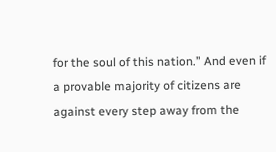for the soul of this nation.” And even if a provable majority of citizens are against every step away from the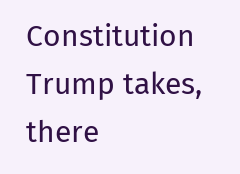Constitution Trump takes, there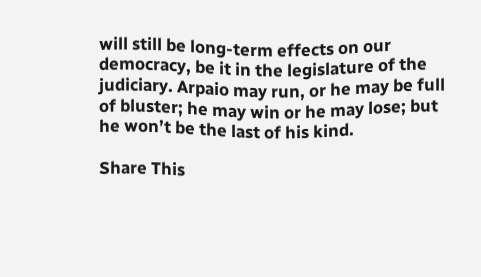will still be long-term effects on our democracy, be it in the legislature of the judiciary. Arpaio may run, or he may be full of bluster; he may win or he may lose; but he won’t be the last of his kind.

Share This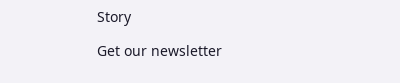Story

Get our newsletter